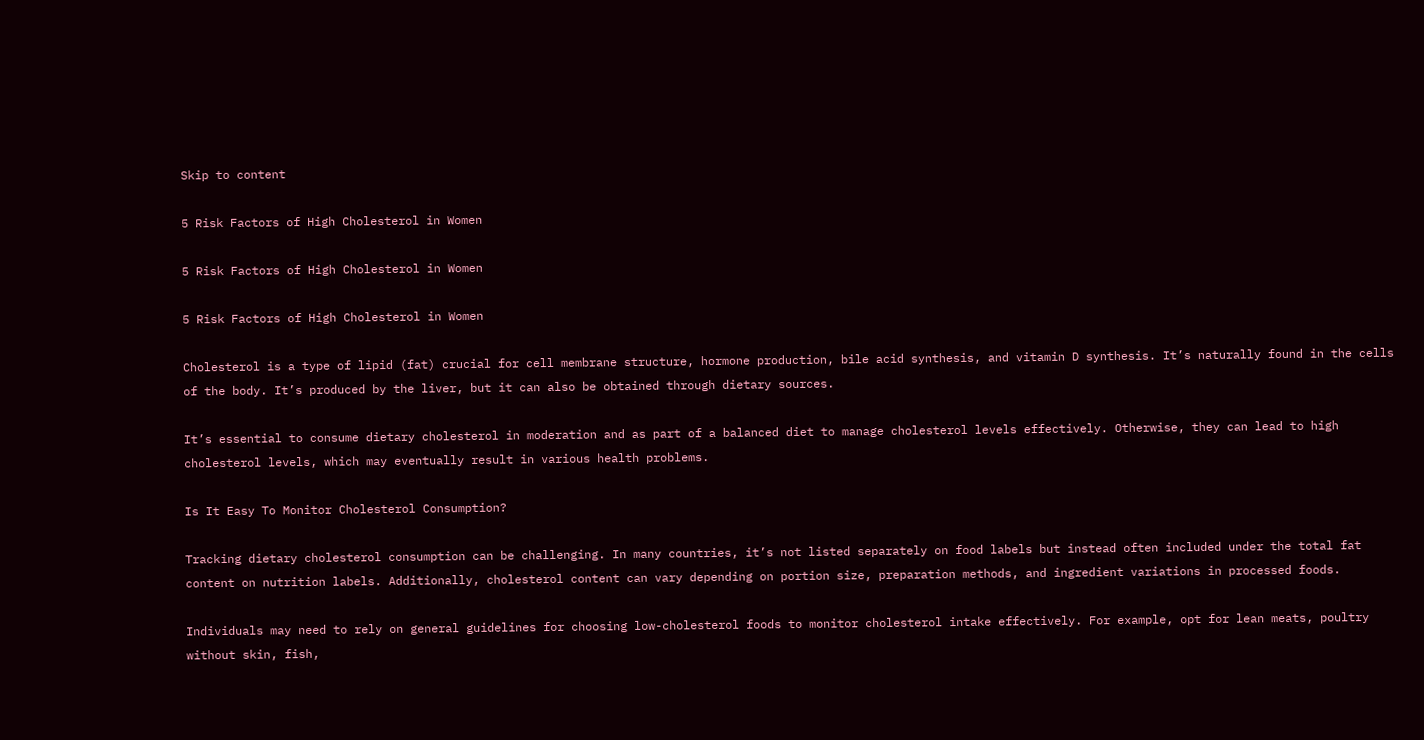Skip to content

5 Risk Factors of High Cholesterol in Women

5 Risk Factors of High Cholesterol in Women

5 Risk Factors of High Cholesterol in Women

Cholesterol is a type of lipid (fat) crucial for cell membrane structure, hormone production, bile acid synthesis, and vitamin D synthesis. It’s naturally found in the cells of the body. It’s produced by the liver, but it can also be obtained through dietary sources.

It’s essential to consume dietary cholesterol in moderation and as part of a balanced diet to manage cholesterol levels effectively. Otherwise, they can lead to high cholesterol levels, which may eventually result in various health problems.

Is It Easy To Monitor Cholesterol Consumption?

Tracking dietary cholesterol consumption can be challenging. In many countries, it’s not listed separately on food labels but instead often included under the total fat content on nutrition labels. Additionally, cholesterol content can vary depending on portion size, preparation methods, and ingredient variations in processed foods.

Individuals may need to rely on general guidelines for choosing low-cholesterol foods to monitor cholesterol intake effectively. For example, opt for lean meats, poultry without skin, fish,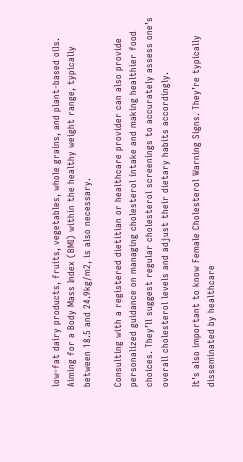low-fat dairy products, fruits, vegetables, whole grains, and plant-based oils. Aiming for a Body Mass Index (BMI) within the healthy weight range, typically between 18.5 and 24.9kg/m2, is also necessary.

Consulting with a registered dietitian or healthcare provider can also provide personalized guidance on managing cholesterol intake and making healthier food choices. They’ll suggest regular cholesterol screenings to accurately assess one’s overall cholesterol levels and adjust their dietary habits accordingly.

It’s also important to know Female Cholesterol Warning Signs. They’re typically disseminated by healthcare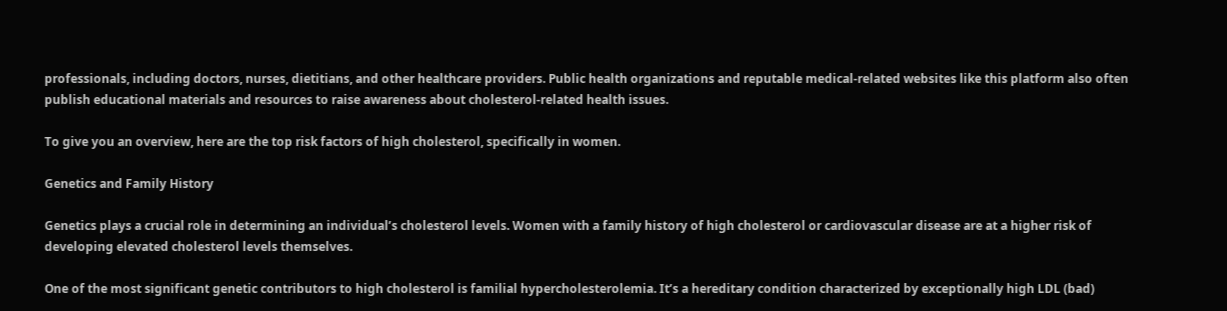professionals, including doctors, nurses, dietitians, and other healthcare providers. Public health organizations and reputable medical-related websites like this platform also often publish educational materials and resources to raise awareness about cholesterol-related health issues.

To give you an overview, here are the top risk factors of high cholesterol, specifically in women.

Genetics and Family History

Genetics plays a crucial role in determining an individual’s cholesterol levels. Women with a family history of high cholesterol or cardiovascular disease are at a higher risk of developing elevated cholesterol levels themselves.

One of the most significant genetic contributors to high cholesterol is familial hypercholesterolemia. It’s a hereditary condition characterized by exceptionally high LDL (bad)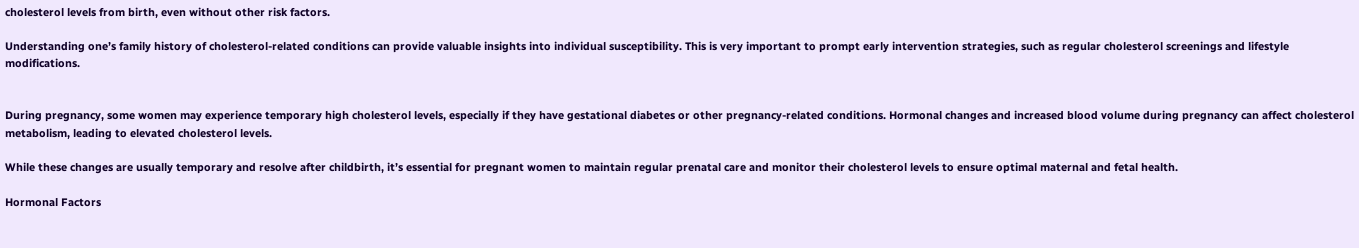cholesterol levels from birth, even without other risk factors.

Understanding one’s family history of cholesterol-related conditions can provide valuable insights into individual susceptibility. This is very important to prompt early intervention strategies, such as regular cholesterol screenings and lifestyle modifications.


During pregnancy, some women may experience temporary high cholesterol levels, especially if they have gestational diabetes or other pregnancy-related conditions. Hormonal changes and increased blood volume during pregnancy can affect cholesterol metabolism, leading to elevated cholesterol levels.

While these changes are usually temporary and resolve after childbirth, it’s essential for pregnant women to maintain regular prenatal care and monitor their cholesterol levels to ensure optimal maternal and fetal health.

Hormonal Factors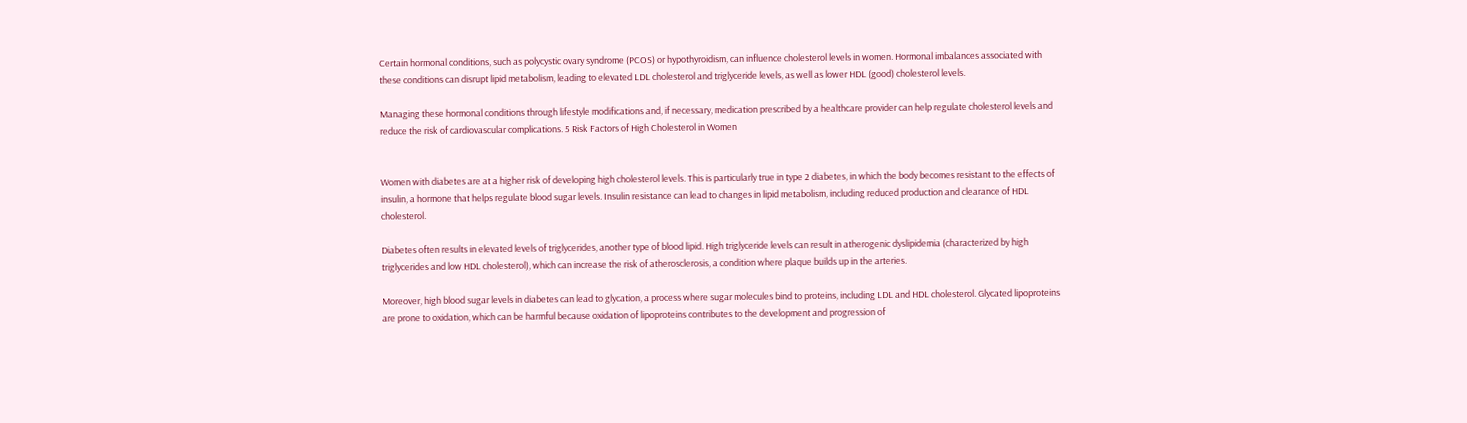Certain hormonal conditions, such as polycystic ovary syndrome (PCOS) or hypothyroidism, can influence cholesterol levels in women. Hormonal imbalances associated with these conditions can disrupt lipid metabolism, leading to elevated LDL cholesterol and triglyceride levels, as well as lower HDL (good) cholesterol levels.

Managing these hormonal conditions through lifestyle modifications and, if necessary, medication prescribed by a healthcare provider can help regulate cholesterol levels and reduce the risk of cardiovascular complications. 5 Risk Factors of High Cholesterol in Women


Women with diabetes are at a higher risk of developing high cholesterol levels. This is particularly true in type 2 diabetes, in which the body becomes resistant to the effects of insulin, a hormone that helps regulate blood sugar levels. Insulin resistance can lead to changes in lipid metabolism, including reduced production and clearance of HDL cholesterol.

Diabetes often results in elevated levels of triglycerides, another type of blood lipid. High triglyceride levels can result in atherogenic dyslipidemia (characterized by high triglycerides and low HDL cholesterol), which can increase the risk of atherosclerosis, a condition where plaque builds up in the arteries.

Moreover, high blood sugar levels in diabetes can lead to glycation, a process where sugar molecules bind to proteins, including LDL and HDL cholesterol. Glycated lipoproteins are prone to oxidation, which can be harmful because oxidation of lipoproteins contributes to the development and progression of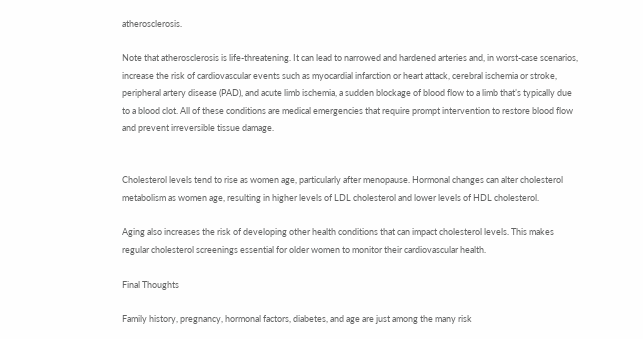atherosclerosis.

Note that atherosclerosis is life-threatening. It can lead to narrowed and hardened arteries and, in worst-case scenarios, increase the risk of cardiovascular events such as myocardial infarction or heart attack, cerebral ischemia or stroke, peripheral artery disease (PAD), and acute limb ischemia, a sudden blockage of blood flow to a limb that’s typically due to a blood clot. All of these conditions are medical emergencies that require prompt intervention to restore blood flow and prevent irreversible tissue damage.


Cholesterol levels tend to rise as women age, particularly after menopause. Hormonal changes can alter cholesterol metabolism as women age, resulting in higher levels of LDL cholesterol and lower levels of HDL cholesterol.

Aging also increases the risk of developing other health conditions that can impact cholesterol levels. This makes regular cholesterol screenings essential for older women to monitor their cardiovascular health.

Final Thoughts

Family history, pregnancy, hormonal factors, diabetes, and age are just among the many risk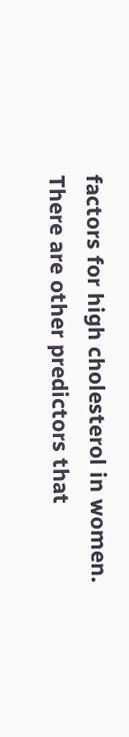factors for high cholesterol in women. There are other predictors that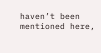haven’t been mentioned here,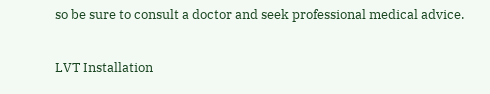so be sure to consult a doctor and seek professional medical advice.

LVT Installation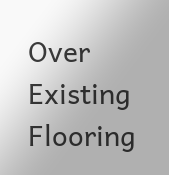Over Existing Flooring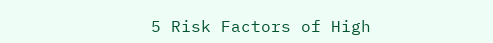5 Risk Factors of High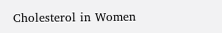Cholesterol in Women